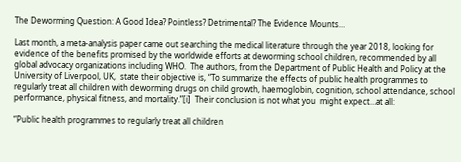The Deworming Question: A Good Idea? Pointless? Detrimental? The Evidence Mounts…

Last month, a meta-analysis paper came out searching the medical literature through the year 2018, looking for evidence of the benefits promised by the worldwide efforts at deworming school children, recommended by all global advocacy organizations including WHO.  The authors, from the Department of Public Health and Policy at the University of Liverpool, UK,  state their objective is, “To summarize the effects of public health programmes to regularly treat all children with deworming drugs on child growth, haemoglobin, cognition, school attendance, school performance, physical fitness, and mortality.”[i]  Their conclusion is not what you  might expect…at all:

“Public health programmes to regularly treat all children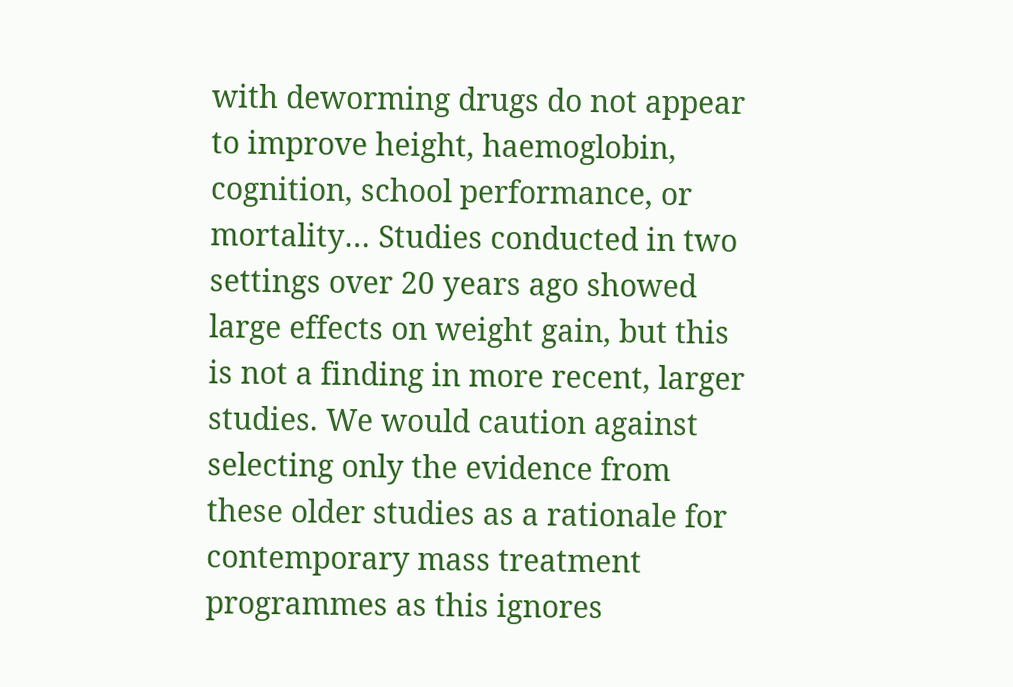with deworming drugs do not appear to improve height, haemoglobin, cognition, school performance, or mortality… Studies conducted in two settings over 20 years ago showed large effects on weight gain, but this is not a finding in more recent, larger studies. We would caution against selecting only the evidence from these older studies as a rationale for contemporary mass treatment programmes as this ignores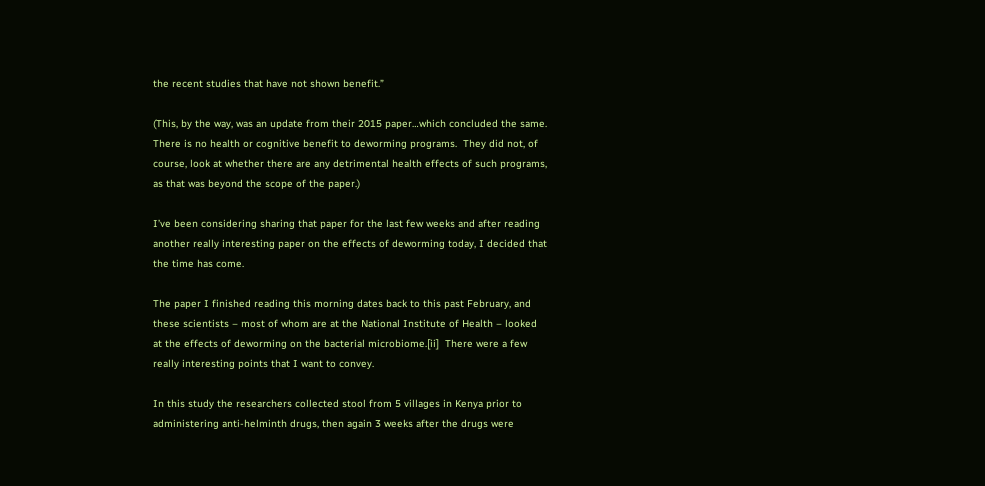the recent studies that have not shown benefit.”

(This, by the way, was an update from their 2015 paper…which concluded the same.  There is no health or cognitive benefit to deworming programs.  They did not, of course, look at whether there are any detrimental health effects of such programs, as that was beyond the scope of the paper.)

I’ve been considering sharing that paper for the last few weeks and after reading another really interesting paper on the effects of deworming today, I decided that the time has come.

The paper I finished reading this morning dates back to this past February, and these scientists – most of whom are at the National Institute of Health – looked at the effects of deworming on the bacterial microbiome.[ii]  There were a few really interesting points that I want to convey.

In this study the researchers collected stool from 5 villages in Kenya prior to administering anti-helminth drugs, then again 3 weeks after the drugs were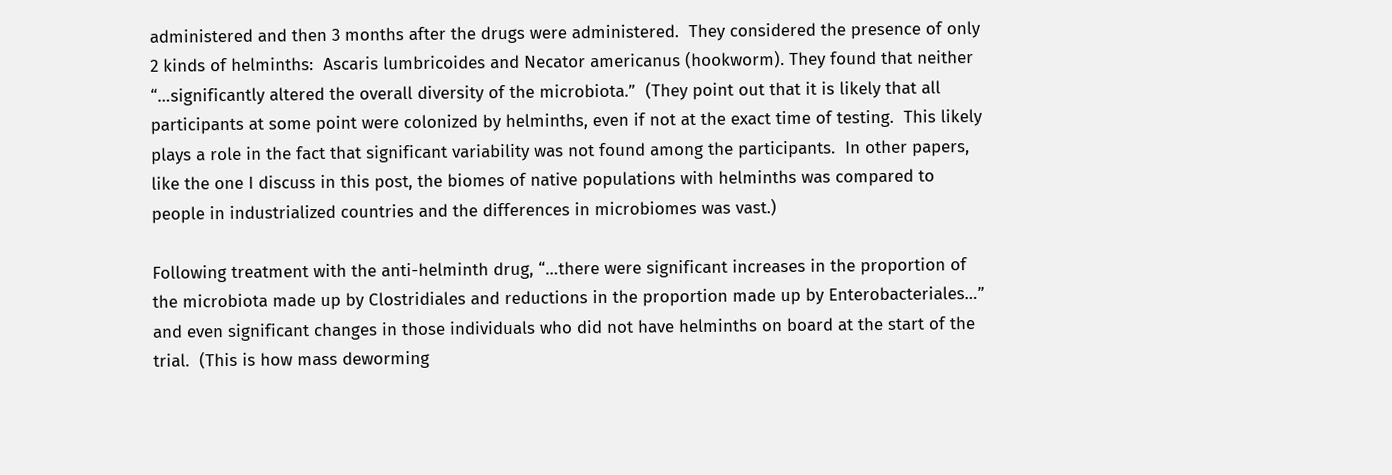administered and then 3 months after the drugs were administered.  They considered the presence of only 2 kinds of helminths:  Ascaris lumbricoides and Necator americanus (hookworm). They found that neither “…significantly altered the overall diversity of the microbiota.”  (They point out that it is likely that all participants at some point were colonized by helminths, even if not at the exact time of testing.  This likely plays a role in the fact that significant variability was not found among the participants.  In other papers, like the one I discuss in this post, the biomes of native populations with helminths was compared to people in industrialized countries and the differences in microbiomes was vast.)

Following treatment with the anti-helminth drug, “…there were significant increases in the proportion of the microbiota made up by Clostridiales and reductions in the proportion made up by Enterobacteriales…” and even significant changes in those individuals who did not have helminths on board at the start of the trial.  (This is how mass deworming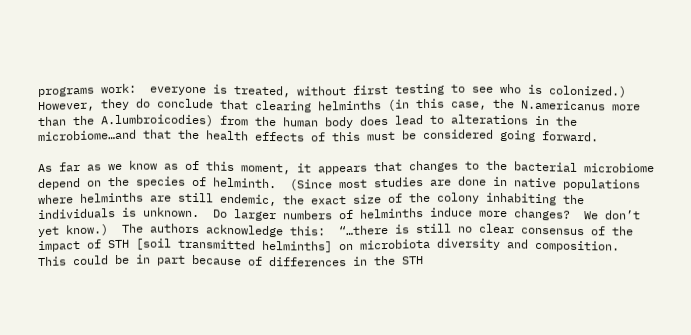programs work:  everyone is treated, without first testing to see who is colonized.)  However, they do conclude that clearing helminths (in this case, the N.americanus more than the A.lumbroicodies) from the human body does lead to alterations in the microbiome…and that the health effects of this must be considered going forward.

As far as we know as of this moment, it appears that changes to the bacterial microbiome depend on the species of helminth.  (Since most studies are done in native populations where helminths are still endemic, the exact size of the colony inhabiting the individuals is unknown.  Do larger numbers of helminths induce more changes?  We don’t yet know.)  The authors acknowledge this:  “…there is still no clear consensus of the impact of STH [soil transmitted helminths] on microbiota diversity and composition.  This could be in part because of differences in the STH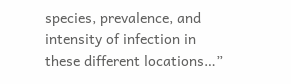species, prevalence, and intensity of infection in these different locations…”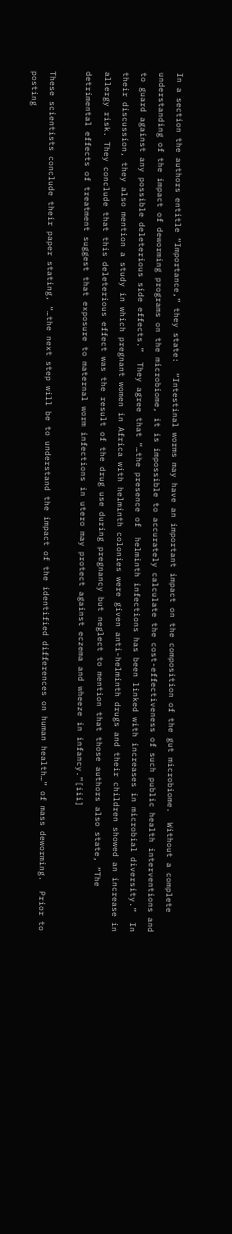In a section the authors entitle “Importance,” they state:  “Intestinal worms may have an important impact on the composition of the gut microbiome.  Without a complete understanding of the impact of deworming programs on the microbiome, it is impossible to accurately calculate the cost-effectiveness of such public health interventions and to guard against any possible deleterious side effects.”  They agree that “…the presence of  helminth infections has been linked with increases in microbial diversity.”  In their discussion, they also mention a study in which pregnant women in Africa with helminth colonies were given anti-helminth drugs and their children showed an increase in allergy risk. They conclude that this deleterious effect was the result of the drug use during pregnancy but neglect to mention that those authors also state, “The detrimental effects of treatment suggest that exposure to maternal worm infections in utero may protect against eczema and wheeze in infancy.”[iii]

These scientists conclude their paper stating, “…the next step will be to understand the impact of the identified differences on human health…” of mass deworming.  Prior to posting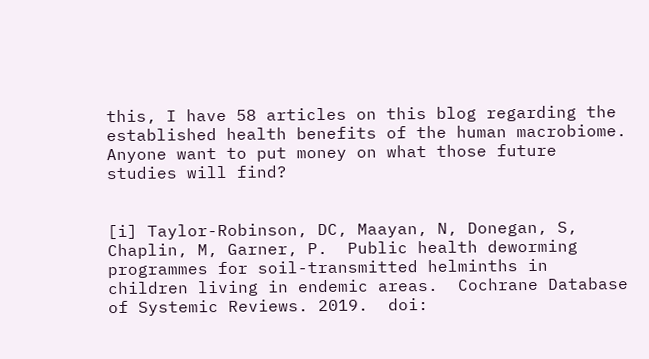this, I have 58 articles on this blog regarding the established health benefits of the human macrobiome. Anyone want to put money on what those future studies will find?


[i] Taylor-Robinson, DC, Maayan, N, Donegan, S, Chaplin, M, Garner, P.  Public health deworming programmes for soil-transmitted helminths in children living in endemic areas.  Cochrane Database of Systemic Reviews. 2019.  doi: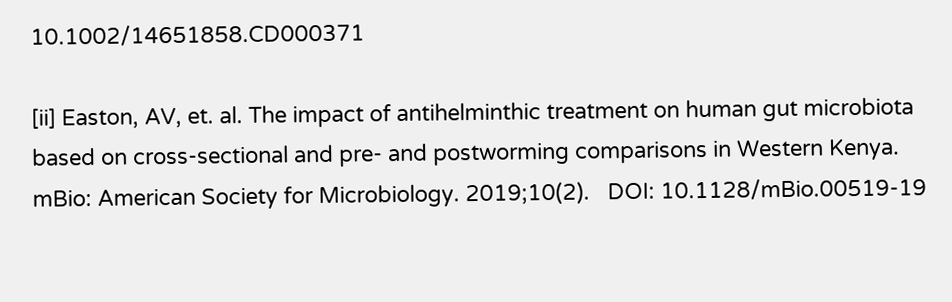10.1002/14651858.CD000371

[ii] Easton, AV, et. al. The impact of antihelminthic treatment on human gut microbiota based on cross-sectional and pre- and postworming comparisons in Western Kenya. mBio: American Society for Microbiology. 2019;10(2).   DOI: 10.1128/mBio.00519-19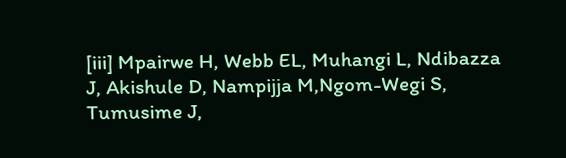[iii] Mpairwe H, Webb EL, Muhangi L, Ndibazza J, Akishule D, Nampijja M,Ngom-Wegi S, Tumusime J,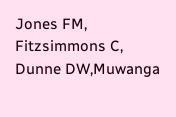Jones FM, Fitzsimmons C, Dunne DW,Muwanga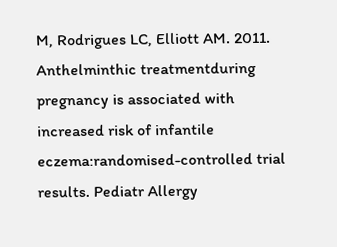M, Rodrigues LC, Elliott AM. 2011. Anthelminthic treatmentduring pregnancy is associated with increased risk of infantile eczema:randomised-controlled trial results. Pediatr Allergy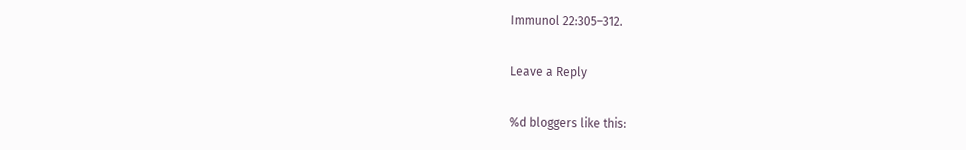Immunol 22:305–312.

Leave a Reply

%d bloggers like this: